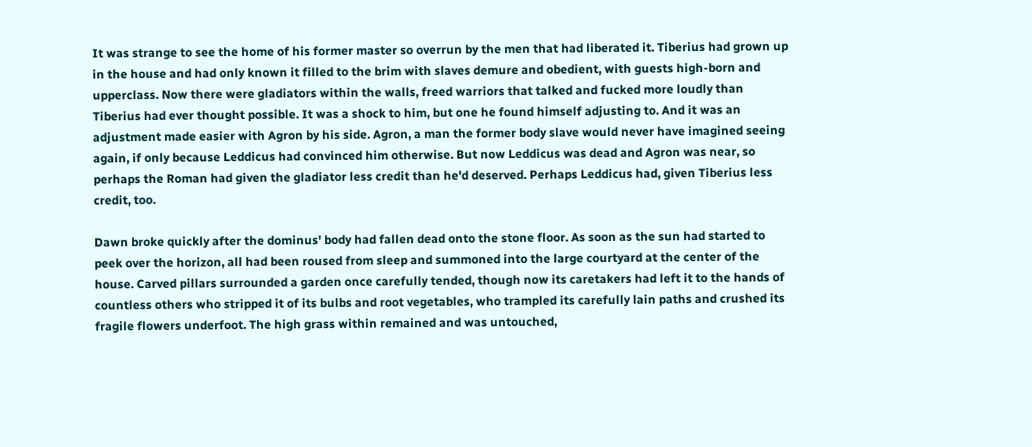It was strange to see the home of his former master so overrun by the men that had liberated it. Tiberius had grown up in the house and had only known it filled to the brim with slaves demure and obedient, with guests high-born and upperclass. Now there were gladiators within the walls, freed warriors that talked and fucked more loudly than Tiberius had ever thought possible. It was a shock to him, but one he found himself adjusting to. And it was an adjustment made easier with Agron by his side. Agron, a man the former body slave would never have imagined seeing again, if only because Leddicus had convinced him otherwise. But now Leddicus was dead and Agron was near, so perhaps the Roman had given the gladiator less credit than he'd deserved. Perhaps Leddicus had, given Tiberius less credit, too.

Dawn broke quickly after the dominus' body had fallen dead onto the stone floor. As soon as the sun had started to peek over the horizon, all had been roused from sleep and summoned into the large courtyard at the center of the house. Carved pillars surrounded a garden once carefully tended, though now its caretakers had left it to the hands of countless others who stripped it of its bulbs and root vegetables, who trampled its carefully lain paths and crushed its fragile flowers underfoot. The high grass within remained and was untouched,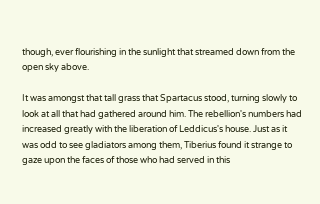though, ever flourishing in the sunlight that streamed down from the open sky above.

It was amongst that tall grass that Spartacus stood, turning slowly to look at all that had gathered around him. The rebellion's numbers had increased greatly with the liberation of Leddicus's house. Just as it was odd to see gladiators among them, Tiberius found it strange to gaze upon the faces of those who had served in this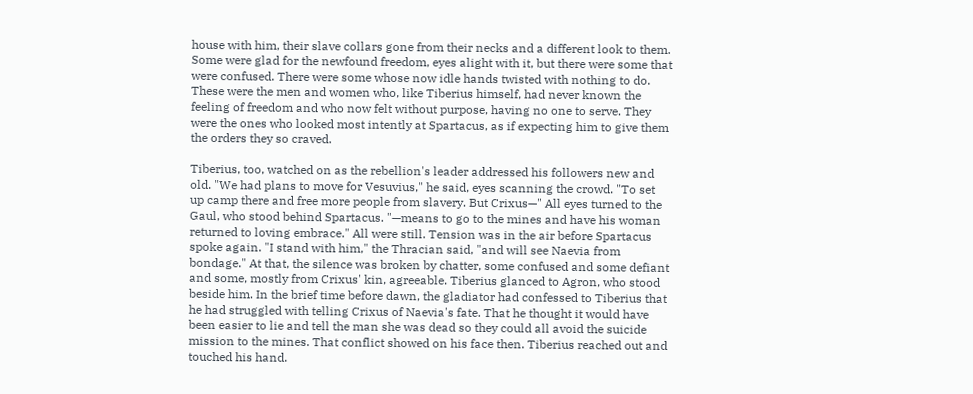house with him, their slave collars gone from their necks and a different look to them. Some were glad for the newfound freedom, eyes alight with it, but there were some that were confused. There were some whose now idle hands twisted with nothing to do. These were the men and women who, like Tiberius himself, had never known the feeling of freedom and who now felt without purpose, having no one to serve. They were the ones who looked most intently at Spartacus, as if expecting him to give them the orders they so craved.

Tiberius, too, watched on as the rebellion's leader addressed his followers new and old. "We had plans to move for Vesuvius," he said, eyes scanning the crowd. "To set up camp there and free more people from slavery. But Crixus—" All eyes turned to the Gaul, who stood behind Spartacus. "—means to go to the mines and have his woman returned to loving embrace." All were still. Tension was in the air before Spartacus spoke again. "I stand with him," the Thracian said, "and will see Naevia from bondage." At that, the silence was broken by chatter, some confused and some defiant and some, mostly from Crixus' kin, agreeable. Tiberius glanced to Agron, who stood beside him. In the brief time before dawn, the gladiator had confessed to Tiberius that he had struggled with telling Crixus of Naevia's fate. That he thought it would have been easier to lie and tell the man she was dead so they could all avoid the suicide mission to the mines. That conflict showed on his face then. Tiberius reached out and touched his hand.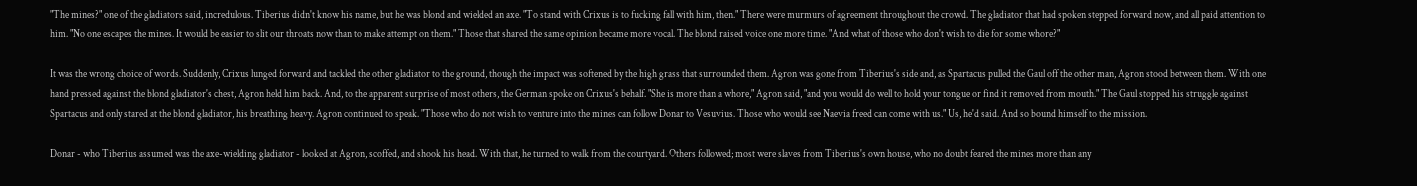"The mines?" one of the gladiators said, incredulous. Tiberius didn't know his name, but he was blond and wielded an axe. "To stand with Crixus is to fucking fall with him, then." There were murmurs of agreement throughout the crowd. The gladiator that had spoken stepped forward now, and all paid attention to him. "No one escapes the mines. It would be easier to slit our throats now than to make attempt on them." Those that shared the same opinion became more vocal. The blond raised voice one more time. "And what of those who don't wish to die for some whore?"

It was the wrong choice of words. Suddenly, Crixus lunged forward and tackled the other gladiator to the ground, though the impact was softened by the high grass that surrounded them. Agron was gone from Tiberius's side and, as Spartacus pulled the Gaul off the other man, Agron stood between them. With one hand pressed against the blond gladiator's chest, Agron held him back. And, to the apparent surprise of most others, the German spoke on Crixus's behalf. "She is more than a whore," Agron said, "and you would do well to hold your tongue or find it removed from mouth." The Gaul stopped his struggle against Spartacus and only stared at the blond gladiator, his breathing heavy. Agron continued to speak. "Those who do not wish to venture into the mines can follow Donar to Vesuvius. Those who would see Naevia freed can come with us." Us, he'd said. And so bound himself to the mission.

Donar - who Tiberius assumed was the axe-wielding gladiator - looked at Agron, scoffed, and shook his head. With that, he turned to walk from the courtyard. Others followed; most were slaves from Tiberius's own house, who no doubt feared the mines more than any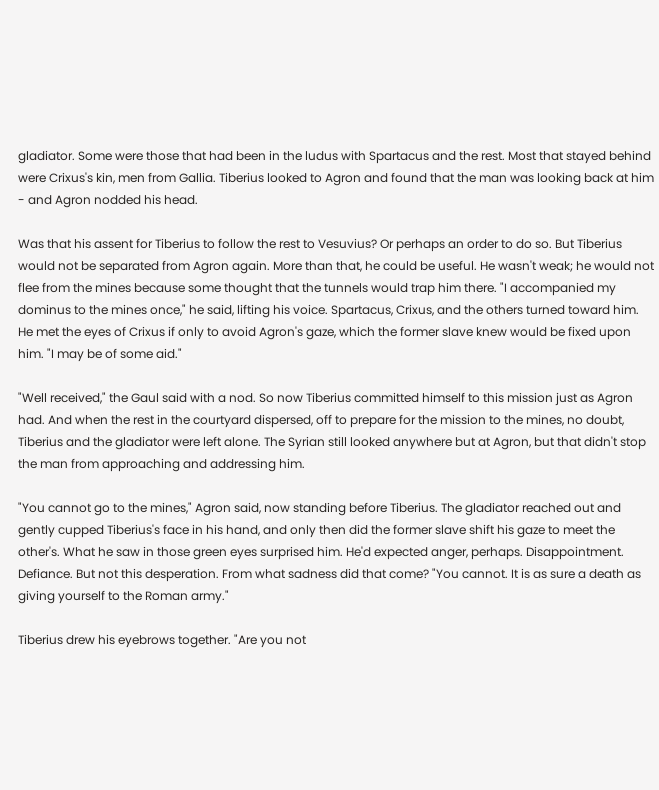gladiator. Some were those that had been in the ludus with Spartacus and the rest. Most that stayed behind were Crixus's kin, men from Gallia. Tiberius looked to Agron and found that the man was looking back at him - and Agron nodded his head.

Was that his assent for Tiberius to follow the rest to Vesuvius? Or perhaps an order to do so. But Tiberius would not be separated from Agron again. More than that, he could be useful. He wasn't weak; he would not flee from the mines because some thought that the tunnels would trap him there. "I accompanied my dominus to the mines once," he said, lifting his voice. Spartacus, Crixus, and the others turned toward him. He met the eyes of Crixus if only to avoid Agron's gaze, which the former slave knew would be fixed upon him. "I may be of some aid."

"Well received," the Gaul said with a nod. So now Tiberius committed himself to this mission just as Agron had. And when the rest in the courtyard dispersed, off to prepare for the mission to the mines, no doubt, Tiberius and the gladiator were left alone. The Syrian still looked anywhere but at Agron, but that didn't stop the man from approaching and addressing him.

"You cannot go to the mines," Agron said, now standing before Tiberius. The gladiator reached out and gently cupped Tiberius's face in his hand, and only then did the former slave shift his gaze to meet the other's. What he saw in those green eyes surprised him. He'd expected anger, perhaps. Disappointment. Defiance. But not this desperation. From what sadness did that come? "You cannot. It is as sure a death as giving yourself to the Roman army."

Tiberius drew his eyebrows together. "Are you not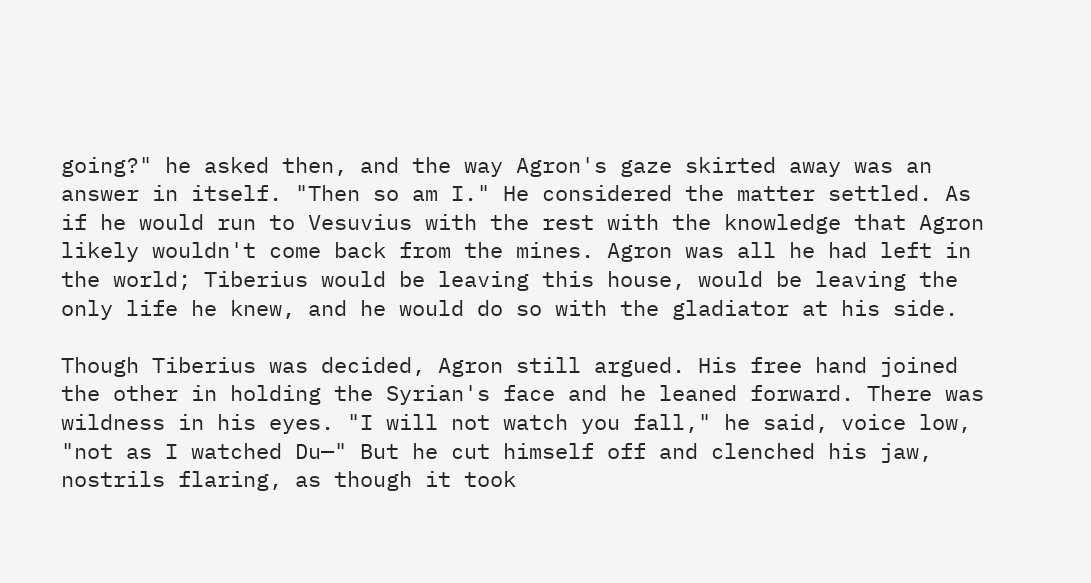going?" he asked then, and the way Agron's gaze skirted away was an answer in itself. "Then so am I." He considered the matter settled. As if he would run to Vesuvius with the rest with the knowledge that Agron likely wouldn't come back from the mines. Agron was all he had left in the world; Tiberius would be leaving this house, would be leaving the only life he knew, and he would do so with the gladiator at his side.

Though Tiberius was decided, Agron still argued. His free hand joined the other in holding the Syrian's face and he leaned forward. There was wildness in his eyes. "I will not watch you fall," he said, voice low, "not as I watched Du—" But he cut himself off and clenched his jaw, nostrils flaring, as though it took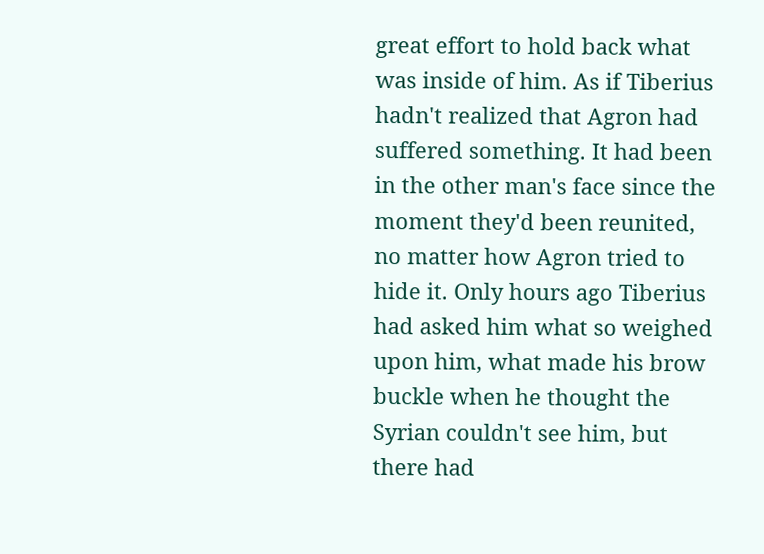great effort to hold back what was inside of him. As if Tiberius hadn't realized that Agron had suffered something. It had been in the other man's face since the moment they'd been reunited, no matter how Agron tried to hide it. Only hours ago Tiberius had asked him what so weighed upon him, what made his brow buckle when he thought the Syrian couldn't see him, but there had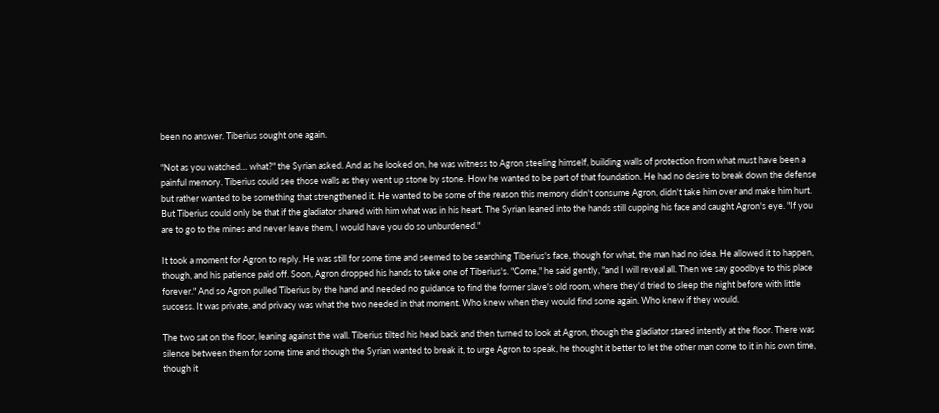been no answer. Tiberius sought one again.

"Not as you watched… what?" the Syrian asked. And as he looked on, he was witness to Agron steeling himself, building walls of protection from what must have been a painful memory. Tiberius could see those walls as they went up stone by stone. How he wanted to be part of that foundation. He had no desire to break down the defense but rather wanted to be something that strengthened it. He wanted to be some of the reason this memory didn't consume Agron, didn't take him over and make him hurt. But Tiberius could only be that if the gladiator shared with him what was in his heart. The Syrian leaned into the hands still cupping his face and caught Agron's eye. "If you are to go to the mines and never leave them, I would have you do so unburdened."

It took a moment for Agron to reply. He was still for some time and seemed to be searching Tiberius's face, though for what, the man had no idea. He allowed it to happen, though, and his patience paid off. Soon, Agron dropped his hands to take one of Tiberius's. "Come," he said gently, "and I will reveal all. Then we say goodbye to this place forever." And so Agron pulled Tiberius by the hand and needed no guidance to find the former slave's old room, where they'd tried to sleep the night before with little success. It was private, and privacy was what the two needed in that moment. Who knew when they would find some again. Who knew if they would.

The two sat on the floor, leaning against the wall. Tiberius tilted his head back and then turned to look at Agron, though the gladiator stared intently at the floor. There was silence between them for some time and though the Syrian wanted to break it, to urge Agron to speak, he thought it better to let the other man come to it in his own time, though it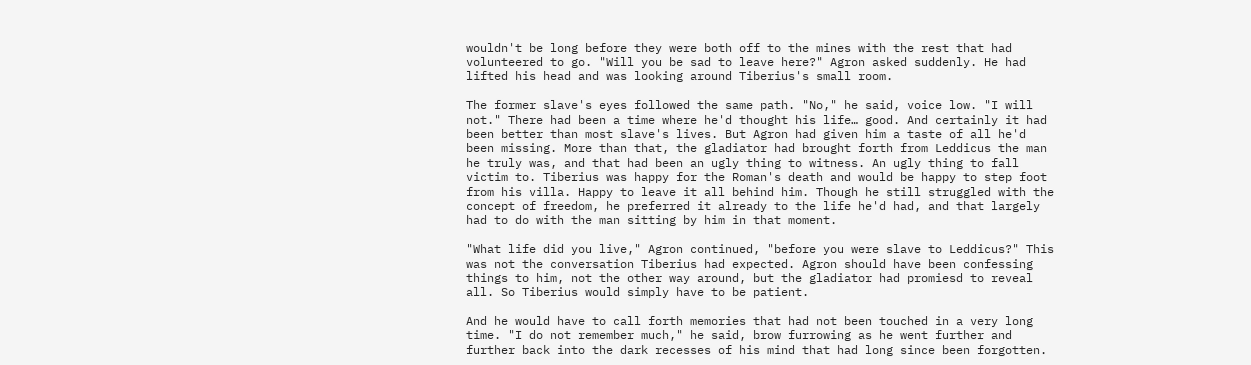wouldn't be long before they were both off to the mines with the rest that had volunteered to go. "Will you be sad to leave here?" Agron asked suddenly. He had lifted his head and was looking around Tiberius's small room.

The former slave's eyes followed the same path. "No," he said, voice low. "I will not." There had been a time where he'd thought his life… good. And certainly it had been better than most slave's lives. But Agron had given him a taste of all he'd been missing. More than that, the gladiator had brought forth from Leddicus the man he truly was, and that had been an ugly thing to witness. An ugly thing to fall victim to. Tiberius was happy for the Roman's death and would be happy to step foot from his villa. Happy to leave it all behind him. Though he still struggled with the concept of freedom, he preferred it already to the life he'd had, and that largely had to do with the man sitting by him in that moment.

"What life did you live," Agron continued, "before you were slave to Leddicus?" This was not the conversation Tiberius had expected. Agron should have been confessing things to him, not the other way around, but the gladiator had promiesd to reveal all. So Tiberius would simply have to be patient.

And he would have to call forth memories that had not been touched in a very long time. "I do not remember much," he said, brow furrowing as he went further and further back into the dark recesses of his mind that had long since been forgotten.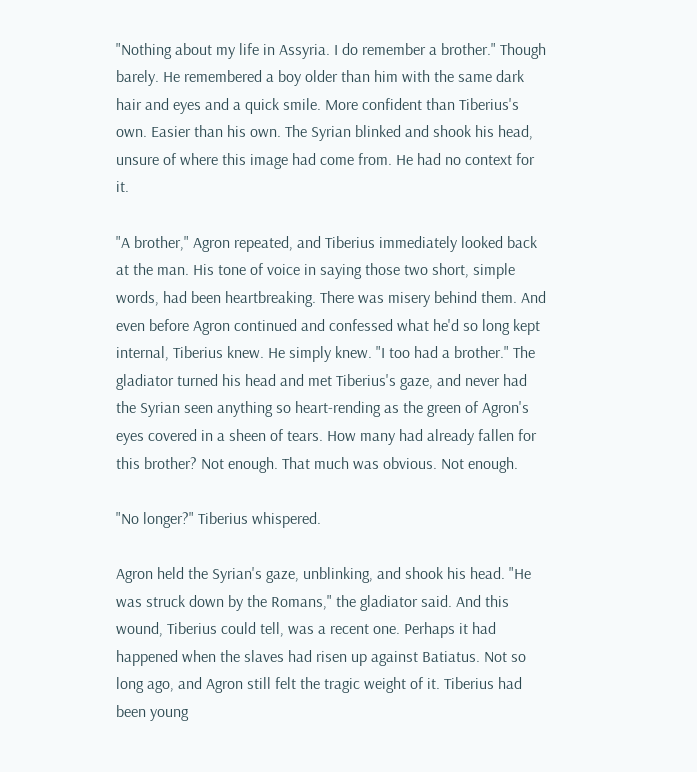"Nothing about my life in Assyria. I do remember a brother." Though barely. He remembered a boy older than him with the same dark hair and eyes and a quick smile. More confident than Tiberius's own. Easier than his own. The Syrian blinked and shook his head, unsure of where this image had come from. He had no context for it.

"A brother," Agron repeated, and Tiberius immediately looked back at the man. His tone of voice in saying those two short, simple words, had been heartbreaking. There was misery behind them. And even before Agron continued and confessed what he'd so long kept internal, Tiberius knew. He simply knew. "I too had a brother." The gladiator turned his head and met Tiberius's gaze, and never had the Syrian seen anything so heart-rending as the green of Agron's eyes covered in a sheen of tears. How many had already fallen for this brother? Not enough. That much was obvious. Not enough.

"No longer?" Tiberius whispered.

Agron held the Syrian's gaze, unblinking, and shook his head. "He was struck down by the Romans," the gladiator said. And this wound, Tiberius could tell, was a recent one. Perhaps it had happened when the slaves had risen up against Batiatus. Not so long ago, and Agron still felt the tragic weight of it. Tiberius had been young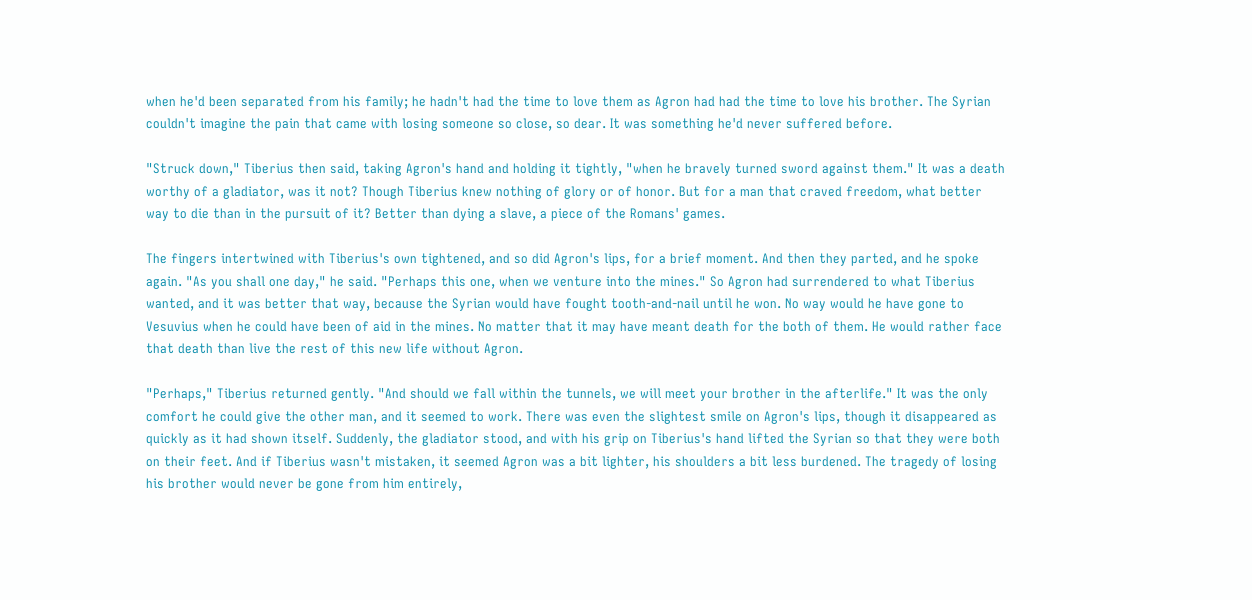when he'd been separated from his family; he hadn't had the time to love them as Agron had had the time to love his brother. The Syrian couldn't imagine the pain that came with losing someone so close, so dear. It was something he'd never suffered before.

"Struck down," Tiberius then said, taking Agron's hand and holding it tightly, "when he bravely turned sword against them." It was a death worthy of a gladiator, was it not? Though Tiberius knew nothing of glory or of honor. But for a man that craved freedom, what better way to die than in the pursuit of it? Better than dying a slave, a piece of the Romans' games.

The fingers intertwined with Tiberius's own tightened, and so did Agron's lips, for a brief moment. And then they parted, and he spoke again. "As you shall one day," he said. "Perhaps this one, when we venture into the mines." So Agron had surrendered to what Tiberius wanted, and it was better that way, because the Syrian would have fought tooth-and-nail until he won. No way would he have gone to Vesuvius when he could have been of aid in the mines. No matter that it may have meant death for the both of them. He would rather face that death than live the rest of this new life without Agron.

"Perhaps," Tiberius returned gently. "And should we fall within the tunnels, we will meet your brother in the afterlife." It was the only comfort he could give the other man, and it seemed to work. There was even the slightest smile on Agron's lips, though it disappeared as quickly as it had shown itself. Suddenly, the gladiator stood, and with his grip on Tiberius's hand lifted the Syrian so that they were both on their feet. And if Tiberius wasn't mistaken, it seemed Agron was a bit lighter, his shoulders a bit less burdened. The tragedy of losing his brother would never be gone from him entirely,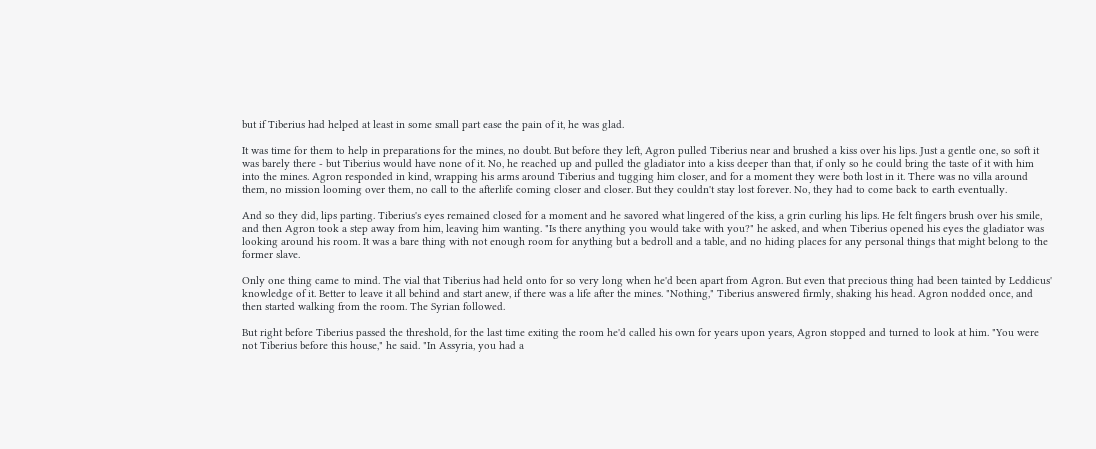but if Tiberius had helped at least in some small part ease the pain of it, he was glad.

It was time for them to help in preparations for the mines, no doubt. But before they left, Agron pulled Tiberius near and brushed a kiss over his lips. Just a gentle one, so soft it was barely there - but Tiberius would have none of it. No, he reached up and pulled the gladiator into a kiss deeper than that, if only so he could bring the taste of it with him into the mines. Agron responded in kind, wrapping his arms around Tiberius and tugging him closer, and for a moment they were both lost in it. There was no villa around them, no mission looming over them, no call to the afterlife coming closer and closer. But they couldn't stay lost forever. No, they had to come back to earth eventually.

And so they did, lips parting. Tiberius's eyes remained closed for a moment and he savored what lingered of the kiss, a grin curling his lips. He felt fingers brush over his smile, and then Agron took a step away from him, leaving him wanting. "Is there anything you would take with you?" he asked, and when Tiberius opened his eyes the gladiator was looking around his room. It was a bare thing with not enough room for anything but a bedroll and a table, and no hiding places for any personal things that might belong to the former slave.

Only one thing came to mind. The vial that Tiberius had held onto for so very long when he'd been apart from Agron. But even that precious thing had been tainted by Leddicus' knowledge of it. Better to leave it all behind and start anew, if there was a life after the mines. "Nothing," Tiberius answered firmly, shaking his head. Agron nodded once, and then started walking from the room. The Syrian followed.

But right before Tiberius passed the threshold, for the last time exiting the room he'd called his own for years upon years, Agron stopped and turned to look at him. "You were not Tiberius before this house," he said. "In Assyria, you had a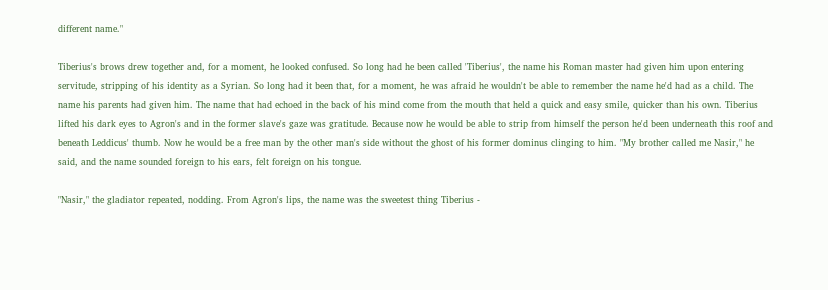different name."

Tiberius's brows drew together and, for a moment, he looked confused. So long had he been called 'Tiberius', the name his Roman master had given him upon entering servitude, stripping of his identity as a Syrian. So long had it been that, for a moment, he was afraid he wouldn't be able to remember the name he'd had as a child. The name his parents had given him. The name that had echoed in the back of his mind come from the mouth that held a quick and easy smile, quicker than his own. Tiberius lifted his dark eyes to Agron's and in the former slave's gaze was gratitude. Because now he would be able to strip from himself the person he'd been underneath this roof and beneath Leddicus' thumb. Now he would be a free man by the other man's side without the ghost of his former dominus clinging to him. "My brother called me Nasir," he said, and the name sounded foreign to his ears, felt foreign on his tongue.

"Nasir," the gladiator repeated, nodding. From Agron's lips, the name was the sweetest thing Tiberius -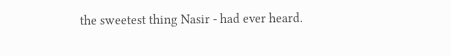the sweetest thing Nasir - had ever heard.